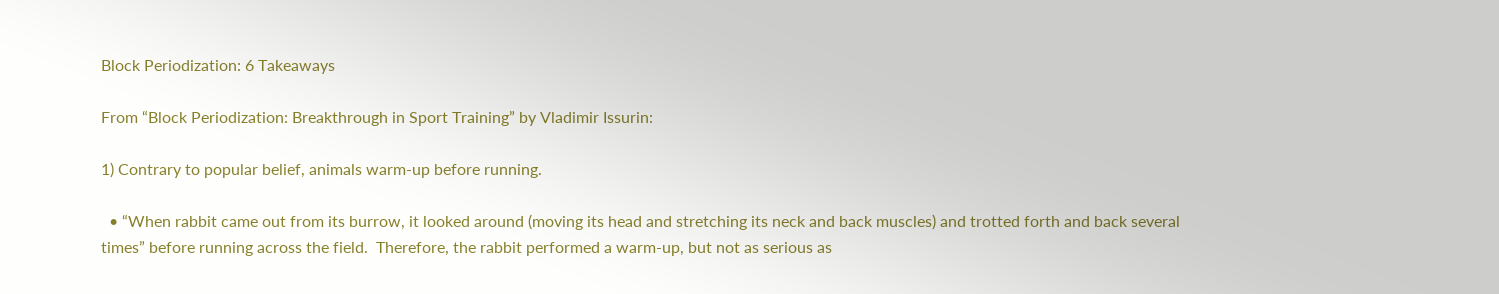Block Periodization: 6 Takeaways

From “Block Periodization: Breakthrough in Sport Training” by Vladimir Issurin:

1) Contrary to popular belief, animals warm-up before running.

  • “When rabbit came out from its burrow, it looked around (moving its head and stretching its neck and back muscles) and trotted forth and back several times” before running across the field.  Therefore, the rabbit performed a warm-up, but not as serious as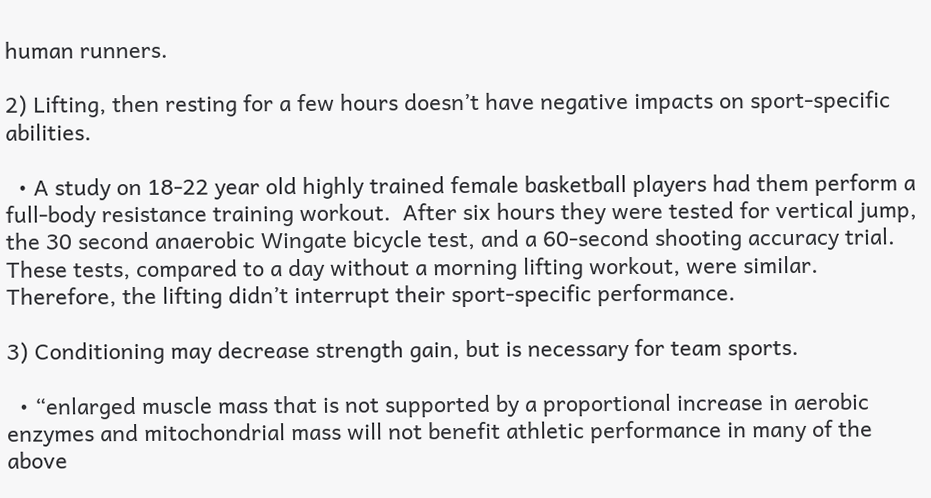human runners.

2) Lifting, then resting for a few hours doesn’t have negative impacts on sport-specific abilities.

  • A study on 18-22 year old highly trained female basketball players had them perform a full-body resistance training workout.  After six hours they were tested for vertical jump, the 30 second anaerobic Wingate bicycle test, and a 60-second shooting accuracy trial.  These tests, compared to a day without a morning lifting workout, were similar.  Therefore, the lifting didn’t interrupt their sport-specific performance.

3) Conditioning may decrease strength gain, but is necessary for team sports.

  • “enlarged muscle mass that is not supported by a proportional increase in aerobic enzymes and mitochondrial mass will not benefit athletic performance in many of the above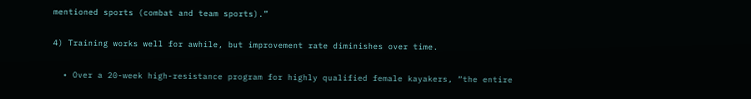mentioned sports (combat and team sports).”

4) Training works well for awhile, but improvement rate diminishes over time.

  • Over a 20-week high-resistance program for highly qualified female kayakers, “the entire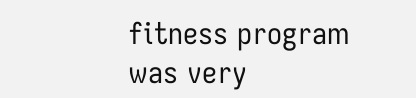fitness program was very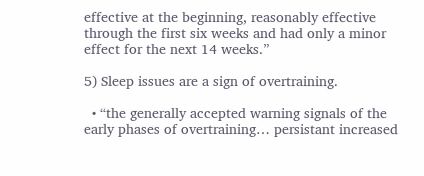effective at the beginning, reasonably effective through the first six weeks and had only a minor effect for the next 14 weeks.”

5) Sleep issues are a sign of overtraining.

  • “the generally accepted warning signals of the early phases of overtraining… persistant increased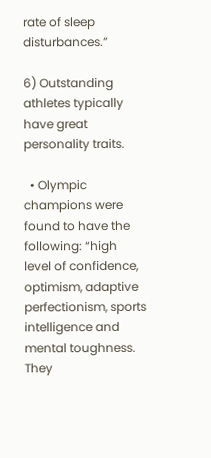rate of sleep disturbances.”

6) Outstanding athletes typically have great personality traits.

  • Olympic champions were found to have the following: “high level of confidence, optimism, adaptive perfectionism, sports intelligence and mental toughness.  They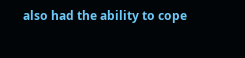also had the ability to cope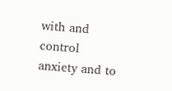with and control anxiety and to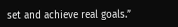set and achieve real goals.”